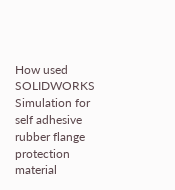How used SOLIDWORKS Simulation for self adhesive rubber flange protection material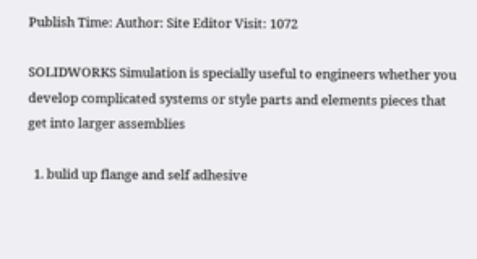Publish Time: Author: Site Editor Visit: 1072

SOLIDWORKS Simulation is specially useful to engineers whether you develop complicated systems or style parts and elements pieces that get into larger assemblies

  1. bulid up flange and self adhesive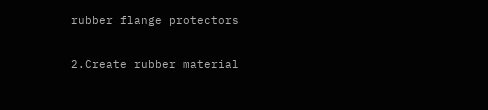rubber flange protectors

2.Create rubber material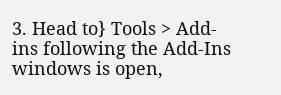3. Head to} Tools > Add-ins following the Add-Ins windows is open,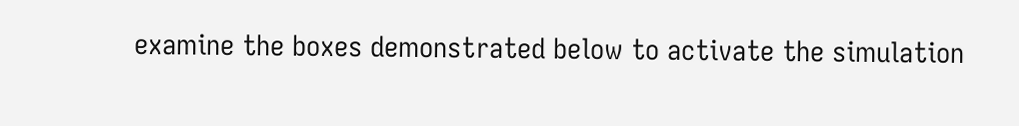examine the boxes demonstrated below to activate the simulation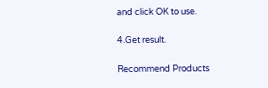and click OK to use.

4.Get result.

Recommend Products